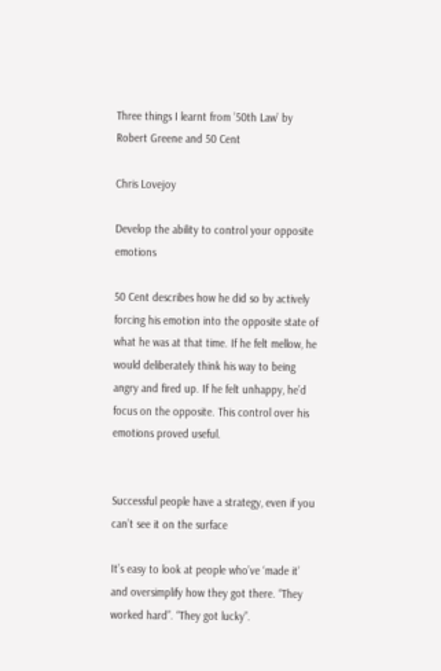Three things I learnt from ’50th Law’ by Robert Greene and 50 Cent

Chris Lovejoy

Develop the ability to control your opposite emotions

50 Cent describes how he did so by actively forcing his emotion into the opposite state of what he was at that time. If he felt mellow, he would deliberately think his way to being angry and fired up. If he felt unhappy, he’d focus on the opposite. This control over his emotions proved useful.


Successful people have a strategy, even if you can’t see it on the surface

It’s easy to look at people who’ve ‘made it’ and oversimplify how they got there. “They worked hard”. “They got lucky”.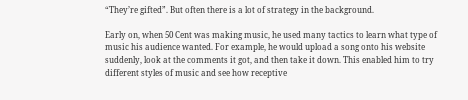“They’re gifted”. But often there is a lot of strategy in the background.

Early on, when 50 Cent was making music, he used many tactics to learn what type of music his audience wanted. For example, he would upload a song onto his website suddenly, look at the comments it got, and then take it down. This enabled him to try different styles of music and see how receptive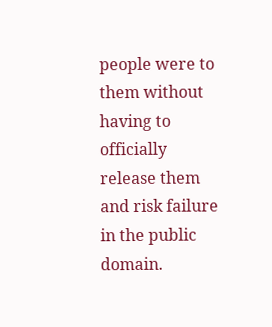people were to them without having to officially release them and risk failure in the public domain.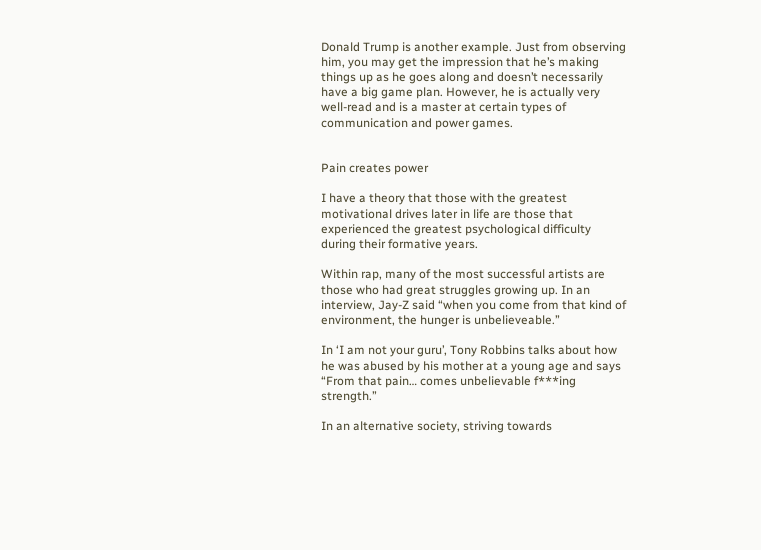Donald Trump is another example. Just from observing him, you may get the impression that he’s making things up as he goes along and doesn’t necessarily have a big game plan. However, he is actually very well-read and is a master at certain types of communication and power games.


Pain creates power

I have a theory that those with the greatest motivational drives later in life are those that experienced the greatest psychological difficulty during their formative years.

Within rap, many of the most successful artists are those who had great struggles growing up. In an interview, Jay-Z said “when you come from that kind of environment, the hunger is unbelieveable.”

In ‘I am not your guru’, Tony Robbins talks about how he was abused by his mother at a young age and says “From that pain… comes unbelievable f***ing strength.”

In an alternative society, striving towards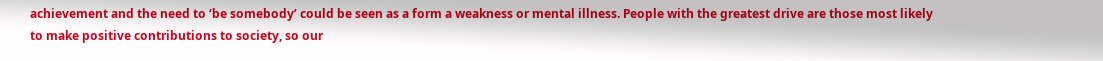achievement and the need to ‘be somebody’ could be seen as a form a weakness or mental illness. People with the greatest drive are those most likely to make positive contributions to society, so our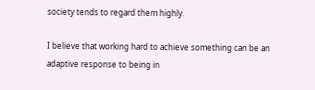society tends to regard them highly.

I believe that working hard to achieve something can be an adaptive response to being in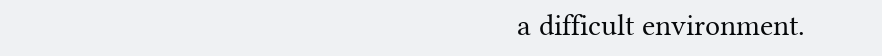a difficult environment.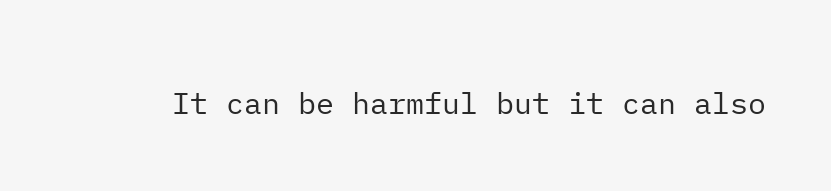It can be harmful but it can also